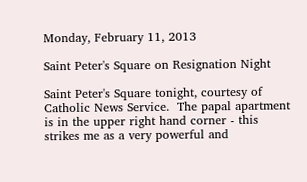Monday, February 11, 2013

Saint Peter's Square on Resignation Night

Saint Peter's Square tonight, courtesy of Catholic News Service.  The papal apartment is in the upper right hand corner - this strikes me as a very powerful and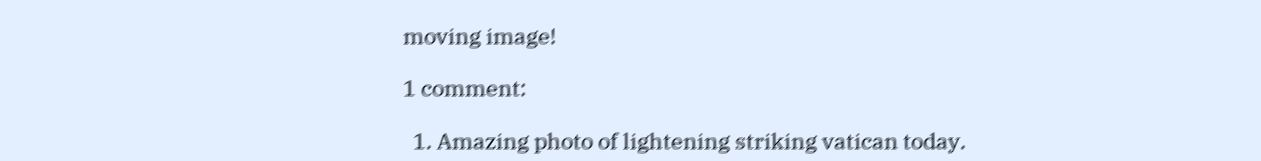moving image!

1 comment:

  1. Amazing photo of lightening striking vatican today.